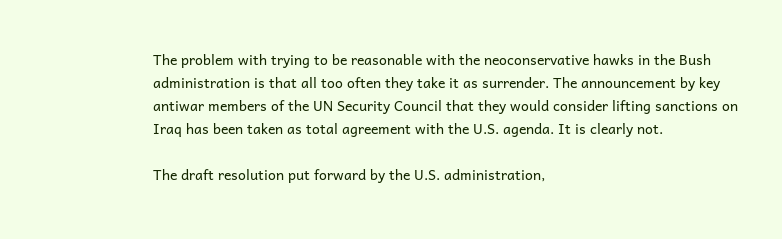The problem with trying to be reasonable with the neoconservative hawks in the Bush administration is that all too often they take it as surrender. The announcement by key antiwar members of the UN Security Council that they would consider lifting sanctions on Iraq has been taken as total agreement with the U.S. agenda. It is clearly not.

The draft resolution put forward by the U.S. administration,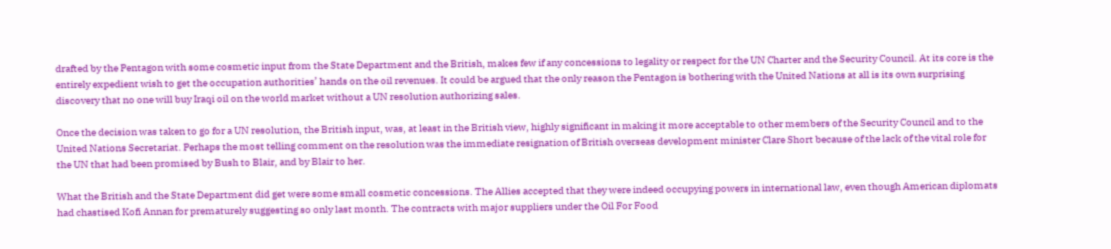drafted by the Pentagon with some cosmetic input from the State Department and the British, makes few if any concessions to legality or respect for the UN Charter and the Security Council. At its core is the entirely expedient wish to get the occupation authorities’ hands on the oil revenues. It could be argued that the only reason the Pentagon is bothering with the United Nations at all is its own surprising discovery that no one will buy Iraqi oil on the world market without a UN resolution authorizing sales.

Once the decision was taken to go for a UN resolution, the British input, was, at least in the British view, highly significant in making it more acceptable to other members of the Security Council and to the United Nations Secretariat. Perhaps the most telling comment on the resolution was the immediate resignation of British overseas development minister Clare Short because of the lack of the vital role for the UN that had been promised by Bush to Blair, and by Blair to her.

What the British and the State Department did get were some small cosmetic concessions. The Allies accepted that they were indeed occupying powers in international law, even though American diplomats had chastised Kofi Annan for prematurely suggesting so only last month. The contracts with major suppliers under the Oil For Food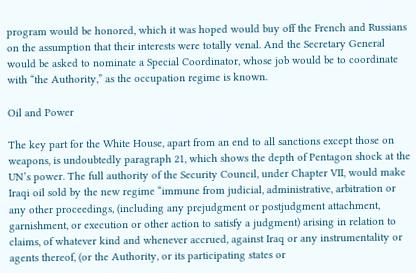program would be honored, which it was hoped would buy off the French and Russians on the assumption that their interests were totally venal. And the Secretary General would be asked to nominate a Special Coordinator, whose job would be to coordinate with “the Authority,” as the occupation regime is known.

Oil and Power

The key part for the White House, apart from an end to all sanctions except those on weapons, is undoubtedly paragraph 21, which shows the depth of Pentagon shock at the UN’s power. The full authority of the Security Council, under Chapter VII, would make Iraqi oil sold by the new regime “immune from judicial, administrative, arbitration or any other proceedings, (including any prejudgment or postjudgment attachment, garnishment, or execution or other action to satisfy a judgment) arising in relation to claims, of whatever kind and whenever accrued, against Iraq or any instrumentality or agents thereof, (or the Authority, or its participating states or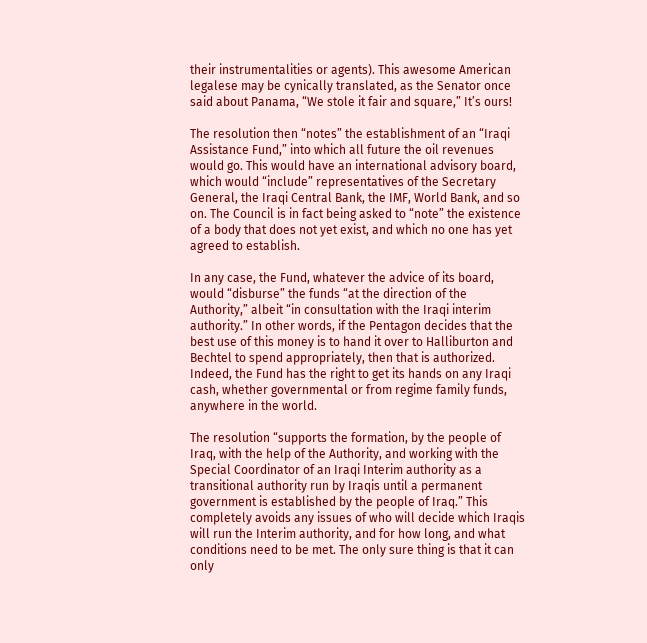their instrumentalities or agents). This awesome American legalese may be cynically translated, as the Senator once said about Panama, “We stole it fair and square,” It’s ours!

The resolution then “notes” the establishment of an “Iraqi Assistance Fund,” into which all future the oil revenues would go. This would have an international advisory board, which would “include” representatives of the Secretary General, the Iraqi Central Bank, the IMF, World Bank, and so on. The Council is in fact being asked to “note” the existence of a body that does not yet exist, and which no one has yet agreed to establish.

In any case, the Fund, whatever the advice of its board, would “disburse” the funds “at the direction of the Authority,” albeit “in consultation with the Iraqi interim authority.” In other words, if the Pentagon decides that the best use of this money is to hand it over to Halliburton and Bechtel to spend appropriately, then that is authorized. Indeed, the Fund has the right to get its hands on any Iraqi cash, whether governmental or from regime family funds, anywhere in the world.

The resolution “supports the formation, by the people of Iraq, with the help of the Authority, and working with the Special Coordinator of an Iraqi Interim authority as a transitional authority run by Iraqis until a permanent government is established by the people of Iraq.” This completely avoids any issues of who will decide which Iraqis will run the Interim authority, and for how long, and what conditions need to be met. The only sure thing is that it can only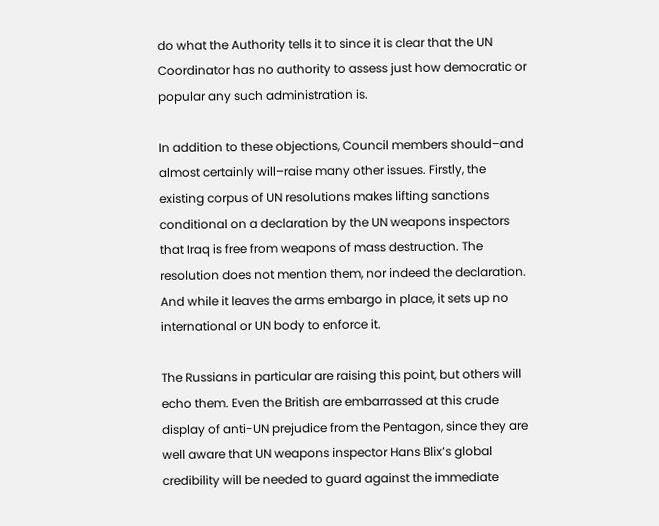do what the Authority tells it to since it is clear that the UN Coordinator has no authority to assess just how democratic or popular any such administration is.

In addition to these objections, Council members should–and almost certainly will–raise many other issues. Firstly, the existing corpus of UN resolutions makes lifting sanctions conditional on a declaration by the UN weapons inspectors that Iraq is free from weapons of mass destruction. The resolution does not mention them, nor indeed the declaration. And while it leaves the arms embargo in place, it sets up no international or UN body to enforce it.

The Russians in particular are raising this point, but others will echo them. Even the British are embarrassed at this crude display of anti-UN prejudice from the Pentagon, since they are well aware that UN weapons inspector Hans Blix’s global credibility will be needed to guard against the immediate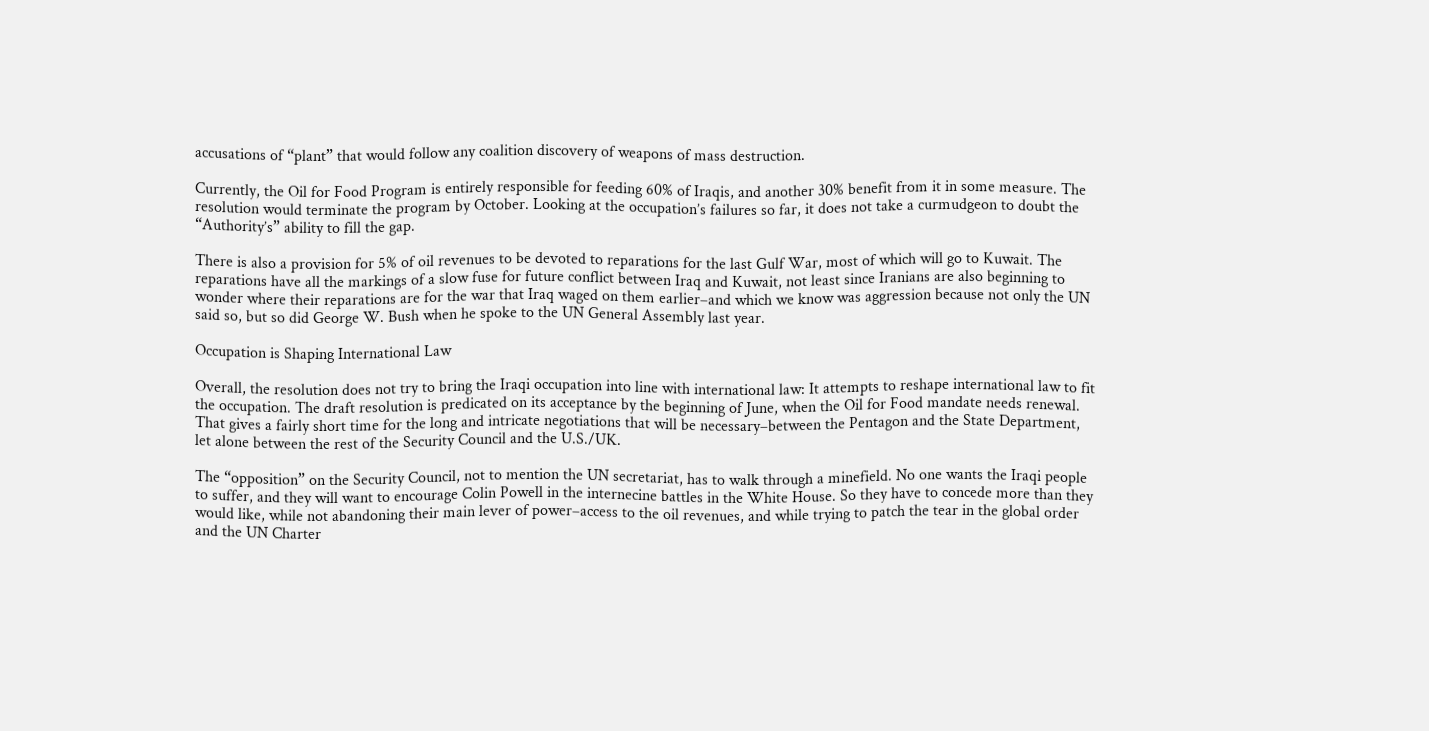accusations of “plant” that would follow any coalition discovery of weapons of mass destruction.

Currently, the Oil for Food Program is entirely responsible for feeding 60% of Iraqis, and another 30% benefit from it in some measure. The resolution would terminate the program by October. Looking at the occupation’s failures so far, it does not take a curmudgeon to doubt the “Authority’s” ability to fill the gap.

There is also a provision for 5% of oil revenues to be devoted to reparations for the last Gulf War, most of which will go to Kuwait. The reparations have all the markings of a slow fuse for future conflict between Iraq and Kuwait, not least since Iranians are also beginning to wonder where their reparations are for the war that Iraq waged on them earlier–and which we know was aggression because not only the UN said so, but so did George W. Bush when he spoke to the UN General Assembly last year.

Occupation is Shaping International Law

Overall, the resolution does not try to bring the Iraqi occupation into line with international law: It attempts to reshape international law to fit the occupation. The draft resolution is predicated on its acceptance by the beginning of June, when the Oil for Food mandate needs renewal. That gives a fairly short time for the long and intricate negotiations that will be necessary–between the Pentagon and the State Department, let alone between the rest of the Security Council and the U.S./UK.

The “opposition” on the Security Council, not to mention the UN secretariat, has to walk through a minefield. No one wants the Iraqi people to suffer, and they will want to encourage Colin Powell in the internecine battles in the White House. So they have to concede more than they would like, while not abandoning their main lever of power–access to the oil revenues, and while trying to patch the tear in the global order and the UN Charter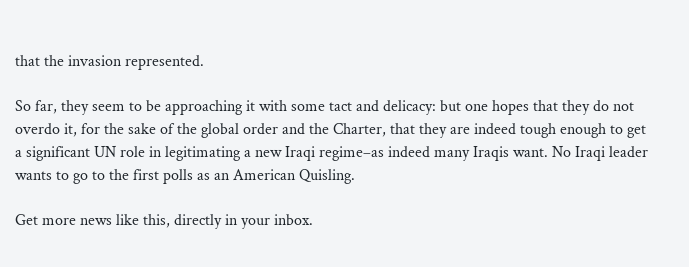that the invasion represented.

So far, they seem to be approaching it with some tact and delicacy: but one hopes that they do not overdo it, for the sake of the global order and the Charter, that they are indeed tough enough to get a significant UN role in legitimating a new Iraqi regime–as indeed many Iraqis want. No Iraqi leader wants to go to the first polls as an American Quisling.

Get more news like this, directly in your inbox.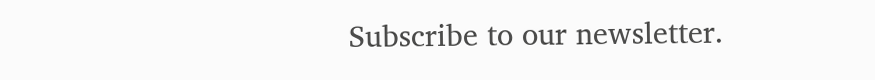Subscribe to our newsletter.